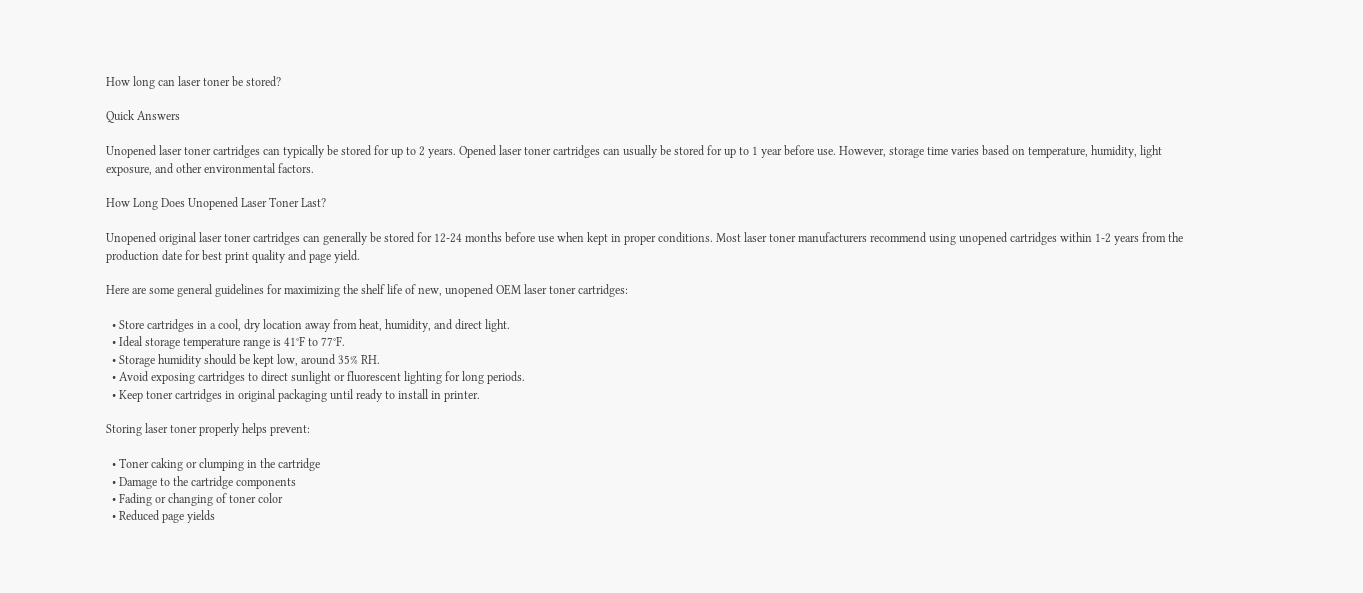How long can laser toner be stored?

Quick Answers

Unopened laser toner cartridges can typically be stored for up to 2 years. Opened laser toner cartridges can usually be stored for up to 1 year before use. However, storage time varies based on temperature, humidity, light exposure, and other environmental factors.

How Long Does Unopened Laser Toner Last?

Unopened original laser toner cartridges can generally be stored for 12-24 months before use when kept in proper conditions. Most laser toner manufacturers recommend using unopened cartridges within 1-2 years from the production date for best print quality and page yield.

Here are some general guidelines for maximizing the shelf life of new, unopened OEM laser toner cartridges:

  • Store cartridges in a cool, dry location away from heat, humidity, and direct light.
  • Ideal storage temperature range is 41°F to 77°F.
  • Storage humidity should be kept low, around 35% RH.
  • Avoid exposing cartridges to direct sunlight or fluorescent lighting for long periods.
  • Keep toner cartridges in original packaging until ready to install in printer.

Storing laser toner properly helps prevent:

  • Toner caking or clumping in the cartridge
  • Damage to the cartridge components
  • Fading or changing of toner color
  • Reduced page yields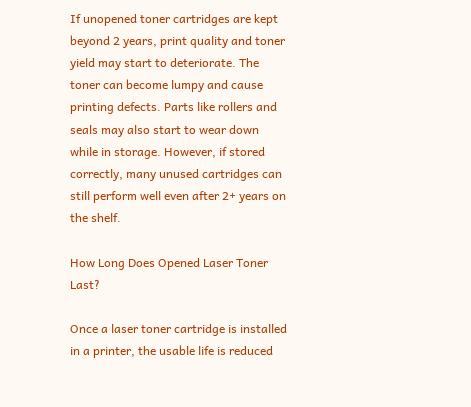If unopened toner cartridges are kept beyond 2 years, print quality and toner yield may start to deteriorate. The toner can become lumpy and cause printing defects. Parts like rollers and seals may also start to wear down while in storage. However, if stored correctly, many unused cartridges can still perform well even after 2+ years on the shelf.

How Long Does Opened Laser Toner Last?

Once a laser toner cartridge is installed in a printer, the usable life is reduced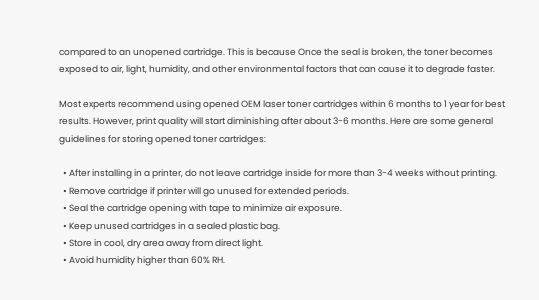compared to an unopened cartridge. This is because Once the seal is broken, the toner becomes exposed to air, light, humidity, and other environmental factors that can cause it to degrade faster.

Most experts recommend using opened OEM laser toner cartridges within 6 months to 1 year for best results. However, print quality will start diminishing after about 3-6 months. Here are some general guidelines for storing opened toner cartridges:

  • After installing in a printer, do not leave cartridge inside for more than 3-4 weeks without printing.
  • Remove cartridge if printer will go unused for extended periods.
  • Seal the cartridge opening with tape to minimize air exposure.
  • Keep unused cartridges in a sealed plastic bag.
  • Store in cool, dry area away from direct light.
  • Avoid humidity higher than 60% RH.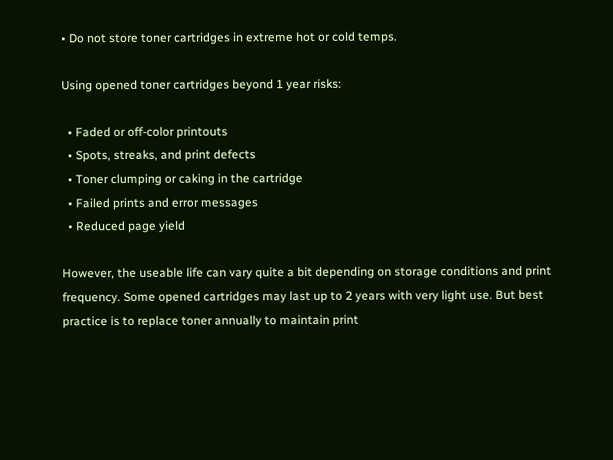• Do not store toner cartridges in extreme hot or cold temps.

Using opened toner cartridges beyond 1 year risks:

  • Faded or off-color printouts
  • Spots, streaks, and print defects
  • Toner clumping or caking in the cartridge
  • Failed prints and error messages
  • Reduced page yield

However, the useable life can vary quite a bit depending on storage conditions and print frequency. Some opened cartridges may last up to 2 years with very light use. But best practice is to replace toner annually to maintain print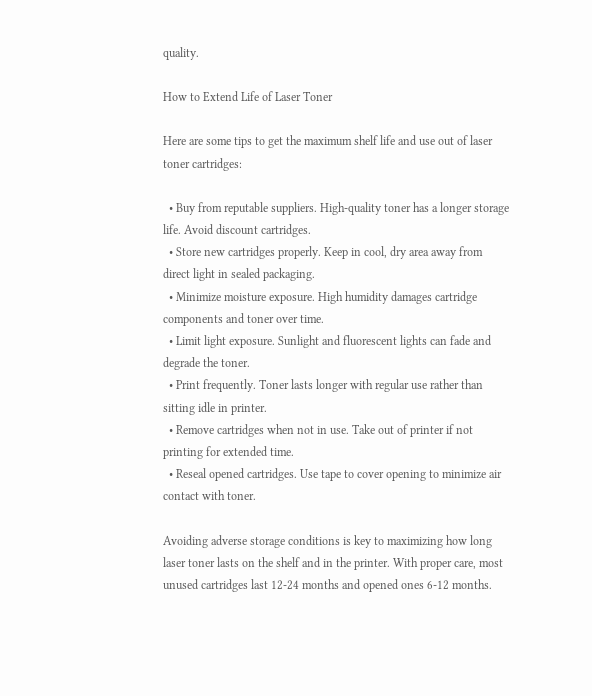quality.

How to Extend Life of Laser Toner

Here are some tips to get the maximum shelf life and use out of laser toner cartridges:

  • Buy from reputable suppliers. High-quality toner has a longer storage life. Avoid discount cartridges.
  • Store new cartridges properly. Keep in cool, dry area away from direct light in sealed packaging.
  • Minimize moisture exposure. High humidity damages cartridge components and toner over time.
  • Limit light exposure. Sunlight and fluorescent lights can fade and degrade the toner.
  • Print frequently. Toner lasts longer with regular use rather than sitting idle in printer.
  • Remove cartridges when not in use. Take out of printer if not printing for extended time.
  • Reseal opened cartridges. Use tape to cover opening to minimize air contact with toner.

Avoiding adverse storage conditions is key to maximizing how long laser toner lasts on the shelf and in the printer. With proper care, most unused cartridges last 12-24 months and opened ones 6-12 months.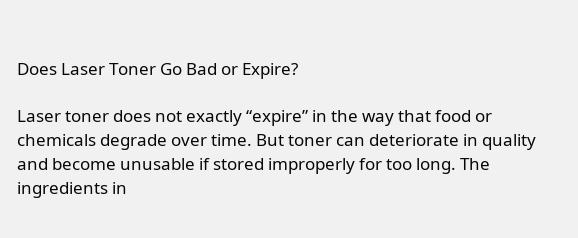Does Laser Toner Go Bad or Expire?

Laser toner does not exactly “expire” in the way that food or chemicals degrade over time. But toner can deteriorate in quality and become unusable if stored improperly for too long. The ingredients in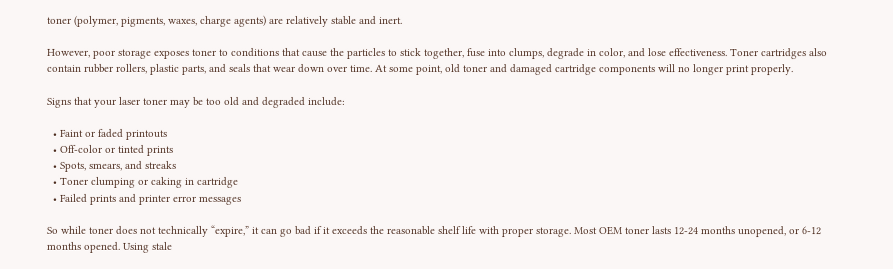toner (polymer, pigments, waxes, charge agents) are relatively stable and inert.

However, poor storage exposes toner to conditions that cause the particles to stick together, fuse into clumps, degrade in color, and lose effectiveness. Toner cartridges also contain rubber rollers, plastic parts, and seals that wear down over time. At some point, old toner and damaged cartridge components will no longer print properly.

Signs that your laser toner may be too old and degraded include:

  • Faint or faded printouts
  • Off-color or tinted prints
  • Spots, smears, and streaks
  • Toner clumping or caking in cartridge
  • Failed prints and printer error messages

So while toner does not technically “expire,” it can go bad if it exceeds the reasonable shelf life with proper storage. Most OEM toner lasts 12-24 months unopened, or 6-12 months opened. Using stale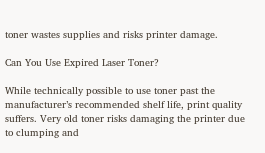toner wastes supplies and risks printer damage.

Can You Use Expired Laser Toner?

While technically possible to use toner past the manufacturer’s recommended shelf life, print quality suffers. Very old toner risks damaging the printer due to clumping and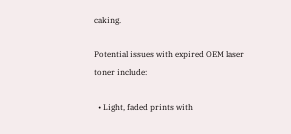caking.

Potential issues with expired OEM laser toner include:

  • Light, faded prints with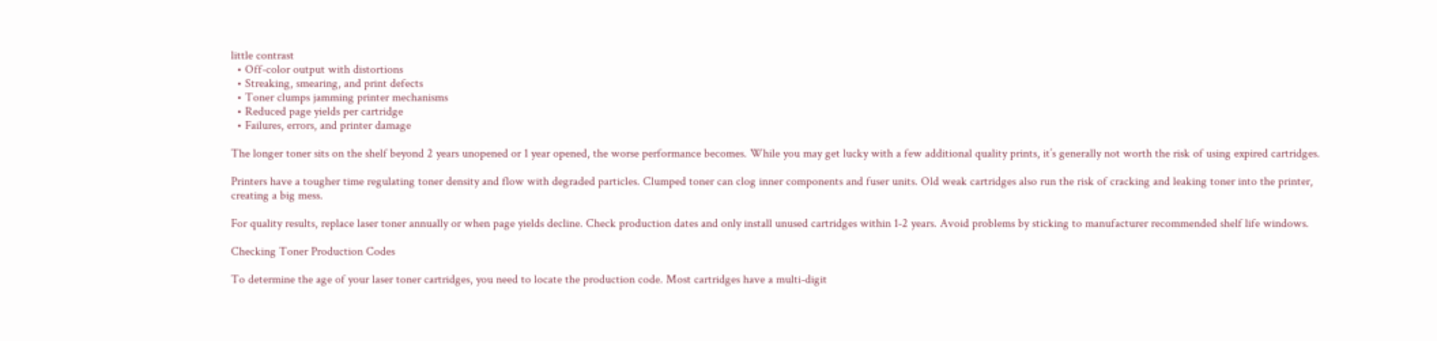little contrast
  • Off-color output with distortions
  • Streaking, smearing, and print defects
  • Toner clumps jamming printer mechanisms
  • Reduced page yields per cartridge
  • Failures, errors, and printer damage

The longer toner sits on the shelf beyond 2 years unopened or 1 year opened, the worse performance becomes. While you may get lucky with a few additional quality prints, it’s generally not worth the risk of using expired cartridges.

Printers have a tougher time regulating toner density and flow with degraded particles. Clumped toner can clog inner components and fuser units. Old weak cartridges also run the risk of cracking and leaking toner into the printer, creating a big mess.

For quality results, replace laser toner annually or when page yields decline. Check production dates and only install unused cartridges within 1-2 years. Avoid problems by sticking to manufacturer recommended shelf life windows.

Checking Toner Production Codes

To determine the age of your laser toner cartridges, you need to locate the production code. Most cartridges have a multi-digit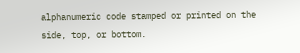alphanumeric code stamped or printed on the side, top, or bottom.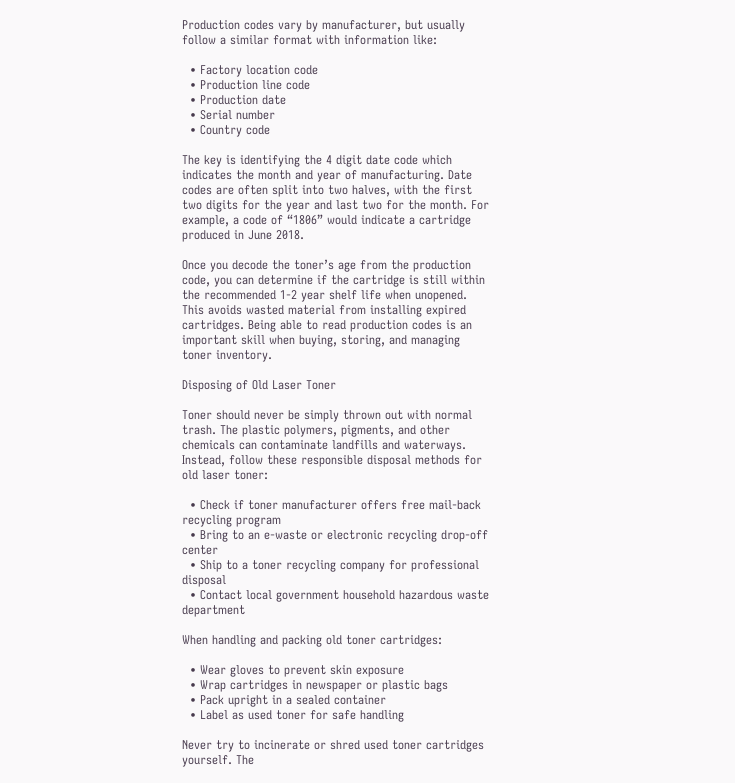Production codes vary by manufacturer, but usually follow a similar format with information like:

  • Factory location code
  • Production line code
  • Production date
  • Serial number
  • Country code

The key is identifying the 4 digit date code which indicates the month and year of manufacturing. Date codes are often split into two halves, with the first two digits for the year and last two for the month. For example, a code of “1806” would indicate a cartridge produced in June 2018.

Once you decode the toner’s age from the production code, you can determine if the cartridge is still within the recommended 1-2 year shelf life when unopened. This avoids wasted material from installing expired cartridges. Being able to read production codes is an important skill when buying, storing, and managing toner inventory.

Disposing of Old Laser Toner

Toner should never be simply thrown out with normal trash. The plastic polymers, pigments, and other chemicals can contaminate landfills and waterways. Instead, follow these responsible disposal methods for old laser toner:

  • Check if toner manufacturer offers free mail-back recycling program
  • Bring to an e-waste or electronic recycling drop-off center
  • Ship to a toner recycling company for professional disposal
  • Contact local government household hazardous waste department

When handling and packing old toner cartridges:

  • Wear gloves to prevent skin exposure
  • Wrap cartridges in newspaper or plastic bags
  • Pack upright in a sealed container
  • Label as used toner for safe handling

Never try to incinerate or shred used toner cartridges yourself. The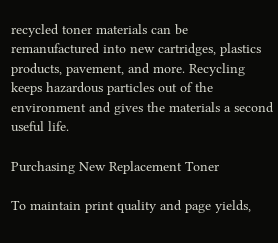recycled toner materials can be remanufactured into new cartridges, plastics products, pavement, and more. Recycling keeps hazardous particles out of the environment and gives the materials a second useful life.

Purchasing New Replacement Toner

To maintain print quality and page yields,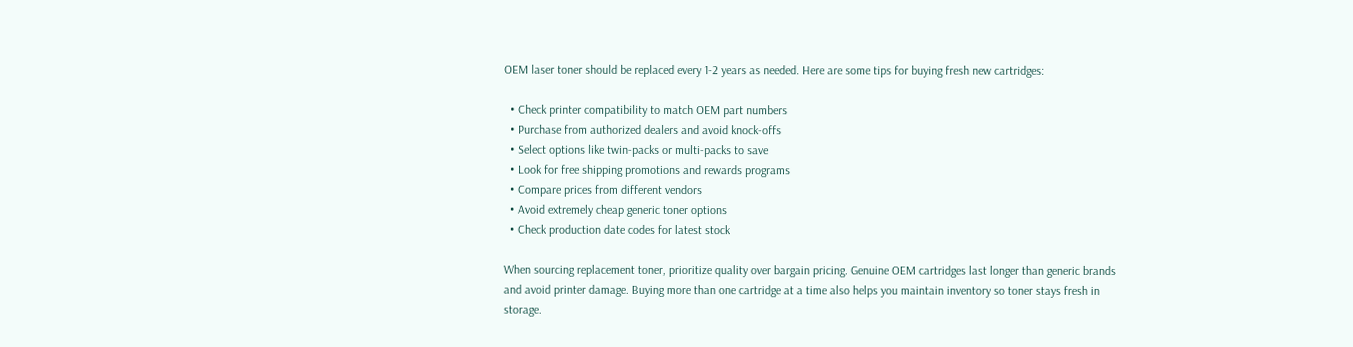OEM laser toner should be replaced every 1-2 years as needed. Here are some tips for buying fresh new cartridges:

  • Check printer compatibility to match OEM part numbers
  • Purchase from authorized dealers and avoid knock-offs
  • Select options like twin-packs or multi-packs to save
  • Look for free shipping promotions and rewards programs
  • Compare prices from different vendors
  • Avoid extremely cheap generic toner options
  • Check production date codes for latest stock

When sourcing replacement toner, prioritize quality over bargain pricing. Genuine OEM cartridges last longer than generic brands and avoid printer damage. Buying more than one cartridge at a time also helps you maintain inventory so toner stays fresh in storage.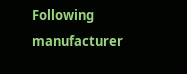Following manufacturer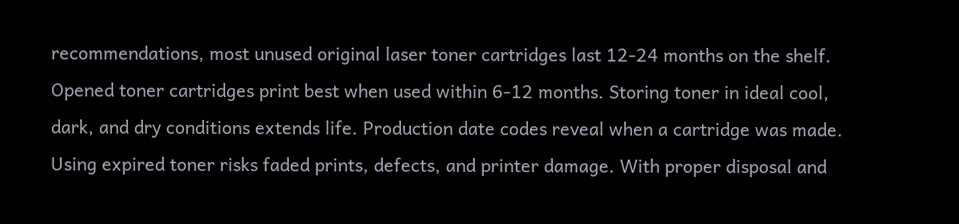recommendations, most unused original laser toner cartridges last 12-24 months on the shelf. Opened toner cartridges print best when used within 6-12 months. Storing toner in ideal cool, dark, and dry conditions extends life. Production date codes reveal when a cartridge was made. Using expired toner risks faded prints, defects, and printer damage. With proper disposal and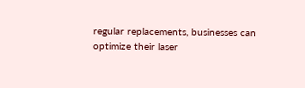regular replacements, businesses can optimize their laser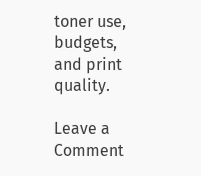toner use, budgets, and print quality.

Leave a Comment